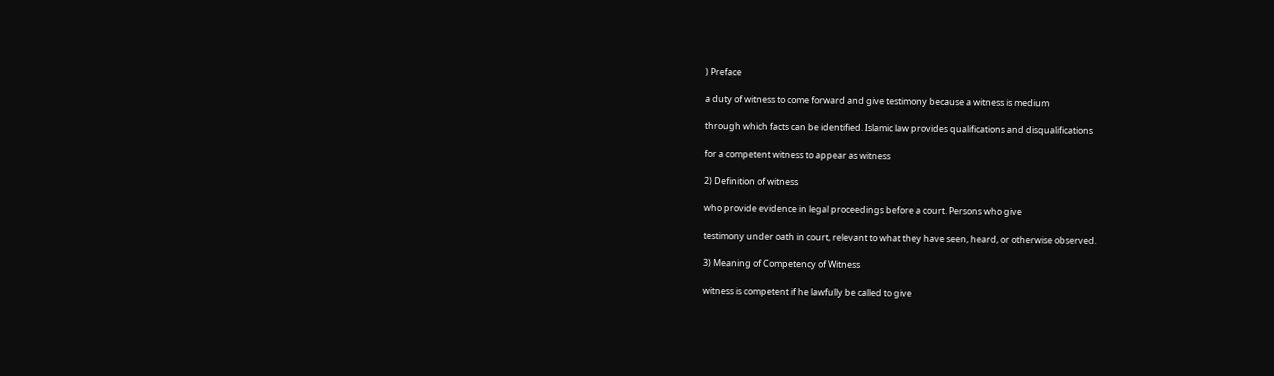) Preface

a duty of witness to come forward and give testimony because a witness is medium

through which facts can be identified. Islamic law provides qualifications and disqualifications

for a competent witness to appear as witness

2) Definition of witness

who provide evidence in legal proceedings before a court. Persons who give

testimony under oath in court, relevant to what they have seen, heard, or otherwise observed.

3) Meaning of Competency of Witness

witness is competent if he lawfully be called to give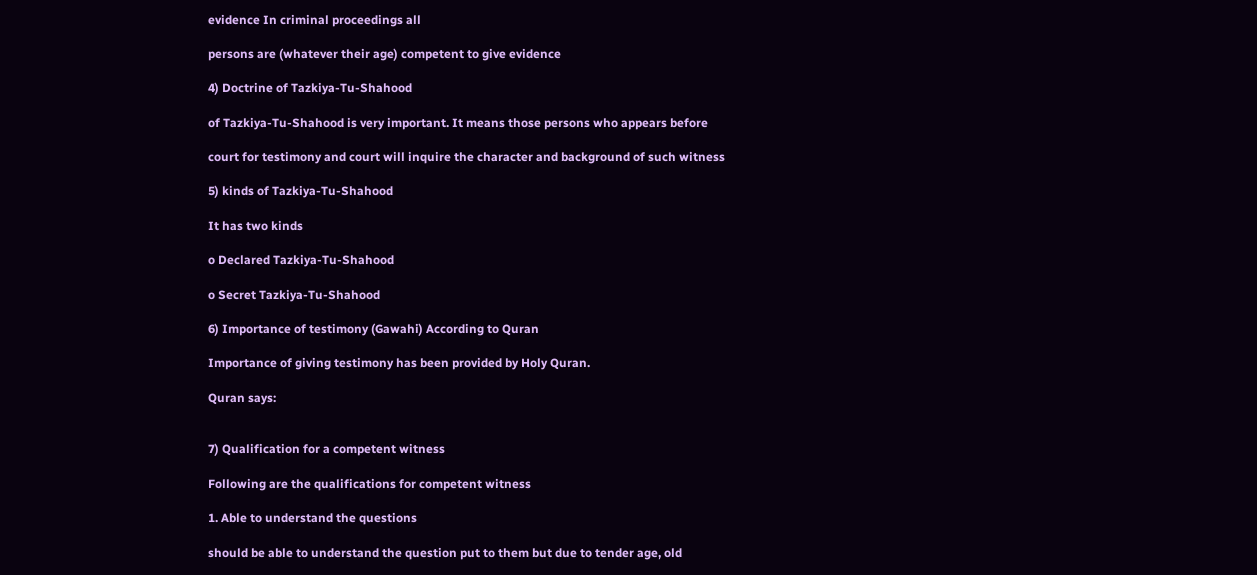evidence In criminal proceedings all

persons are (whatever their age) competent to give evidence

4) Doctrine of Tazkiya-Tu-Shahood

of Tazkiya-Tu-Shahood is very important. It means those persons who appears before

court for testimony and court will inquire the character and background of such witness

5) kinds of Tazkiya-Tu-Shahood

It has two kinds

o Declared Tazkiya-Tu-Shahood

o Secret Tazkiya-Tu-Shahood

6) Importance of testimony (Gawahi) According to Quran

Importance of giving testimony has been provided by Holy Quran.

Quran says:


7) Qualification for a competent witness

Following are the qualifications for competent witness

1. Able to understand the questions

should be able to understand the question put to them but due to tender age, old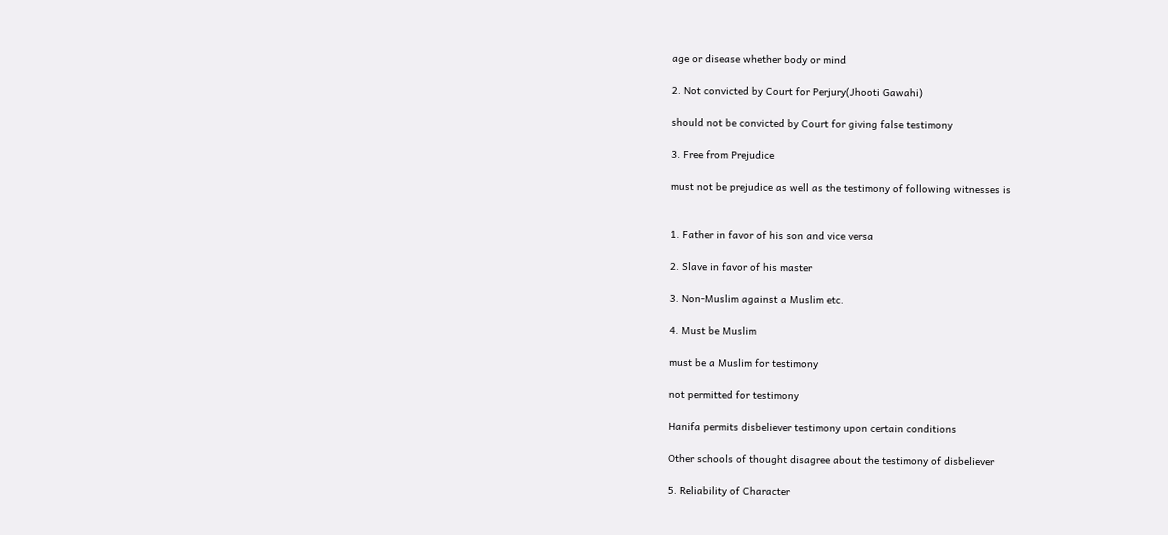age or disease whether body or mind

2. Not convicted by Court for Perjury(Jhooti Gawahi)

should not be convicted by Court for giving false testimony

3. Free from Prejudice

must not be prejudice as well as the testimony of following witnesses is


1. Father in favor of his son and vice versa

2. Slave in favor of his master

3. Non-Muslim against a Muslim etc.

4. Must be Muslim

must be a Muslim for testimony

not permitted for testimony

Hanifa permits disbeliever testimony upon certain conditions

Other schools of thought disagree about the testimony of disbeliever

5. Reliability of Character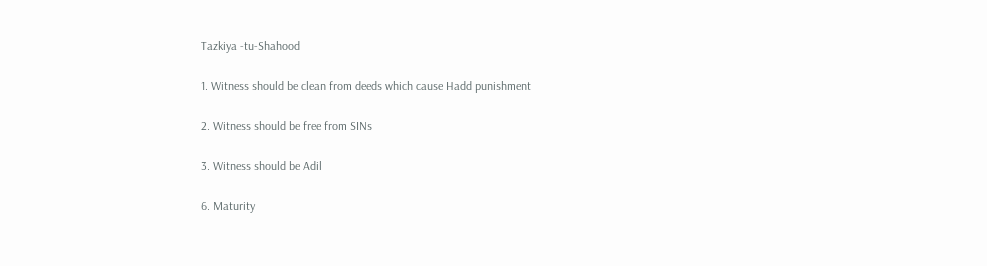Tazkiya -tu-Shahood

1. Witness should be clean from deeds which cause Hadd punishment

2. Witness should be free from SINs

3. Witness should be Adil

6. Maturity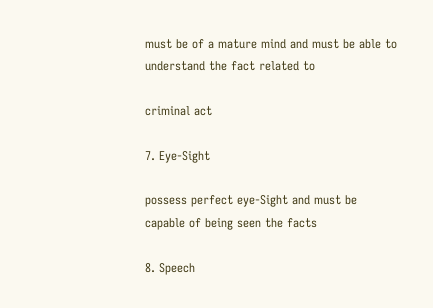must be of a mature mind and must be able to understand the fact related to

criminal act

7. Eye-Sight

possess perfect eye-Sight and must be capable of being seen the facts

8. Speech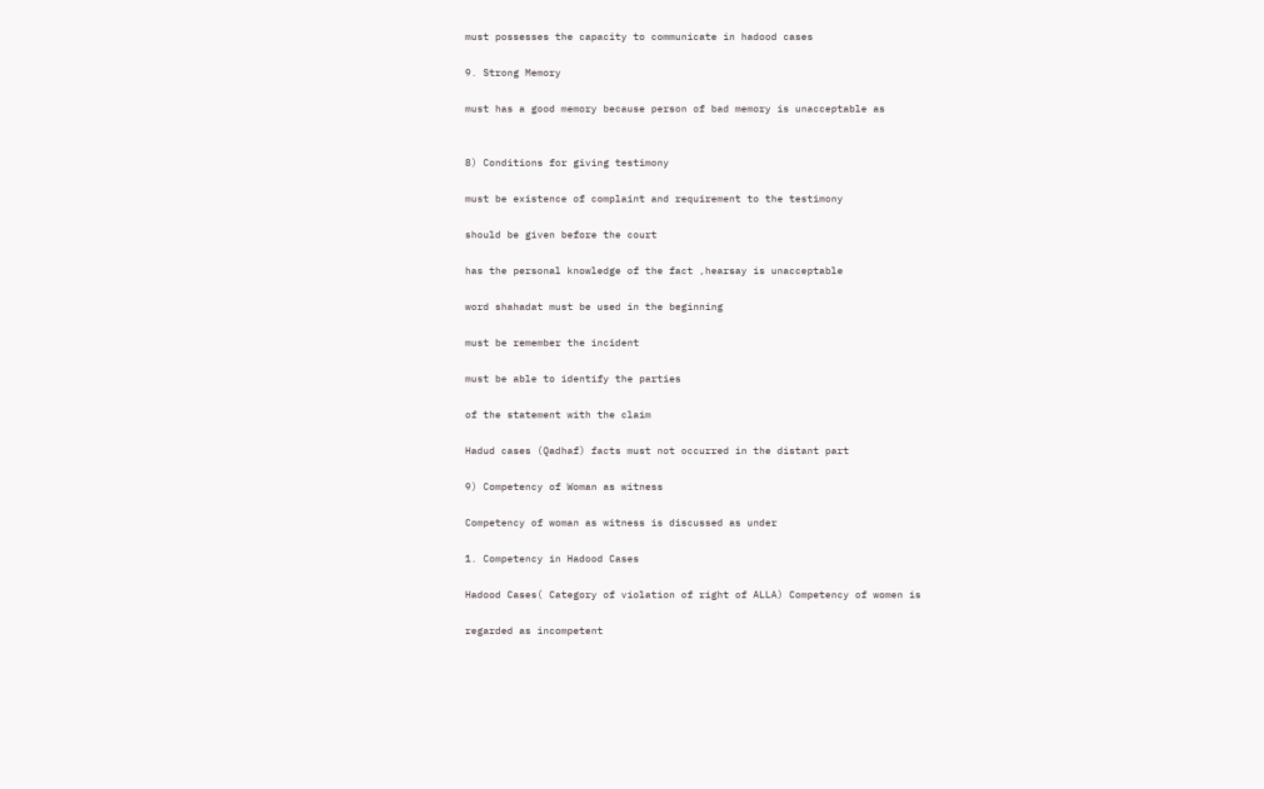must possesses the capacity to communicate in hadood cases

9. Strong Memory

must has a good memory because person of bad memory is unacceptable as


8) Conditions for giving testimony

must be existence of complaint and requirement to the testimony

should be given before the court

has the personal knowledge of the fact ,hearsay is unacceptable

word shahadat must be used in the beginning

must be remember the incident

must be able to identify the parties

of the statement with the claim

Hadud cases (Qadhaf) facts must not occurred in the distant part

9) Competency of Woman as witness

Competency of woman as witness is discussed as under

1. Competency in Hadood Cases

Hadood Cases( Category of violation of right of ALLA) Competency of women is

regarded as incompetent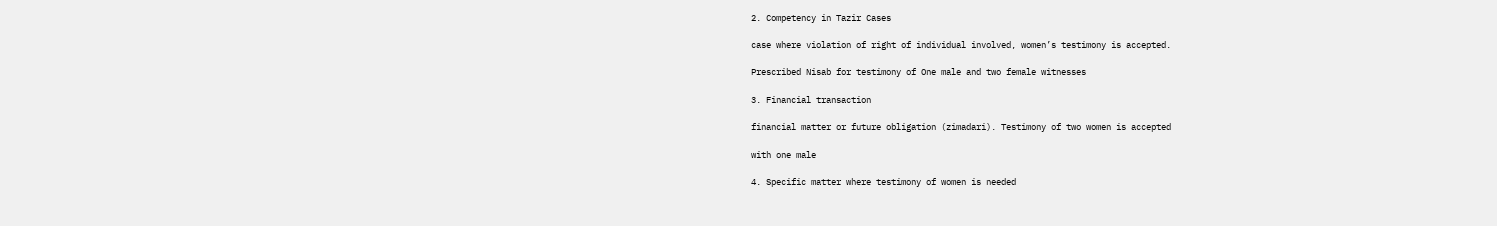2. Competency in Tazir Cases

case where violation of right of individual involved, women’s testimony is accepted.

Prescribed Nisab for testimony of One male and two female witnesses

3. Financial transaction

financial matter or future obligation (zimadari). Testimony of two women is accepted

with one male

4. Specific matter where testimony of women is needed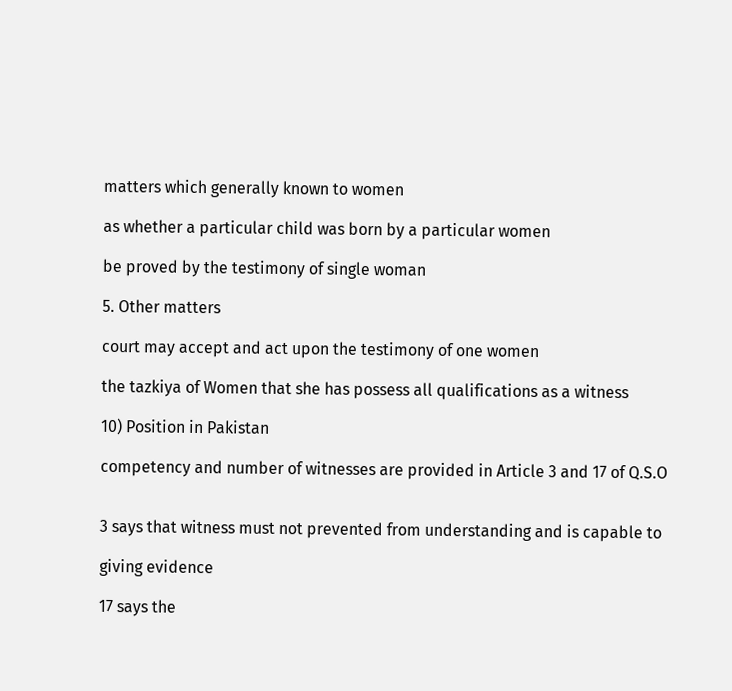matters which generally known to women

as whether a particular child was born by a particular women

be proved by the testimony of single woman

5. Other matters

court may accept and act upon the testimony of one women

the tazkiya of Women that she has possess all qualifications as a witness

10) Position in Pakistan

competency and number of witnesses are provided in Article 3 and 17 of Q.S.O


3 says that witness must not prevented from understanding and is capable to

giving evidence

17 says the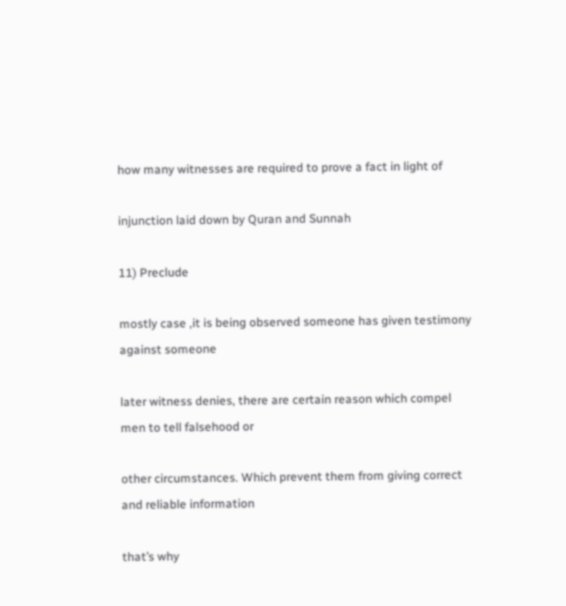how many witnesses are required to prove a fact in light of

injunction laid down by Quran and Sunnah

11) Preclude

mostly case ,it is being observed someone has given testimony against someone

later witness denies, there are certain reason which compel men to tell falsehood or

other circumstances. Which prevent them from giving correct and reliable information

that’s why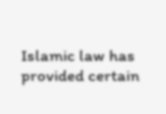Islamic law has provided certain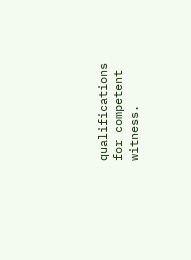qualifications for competent witness.